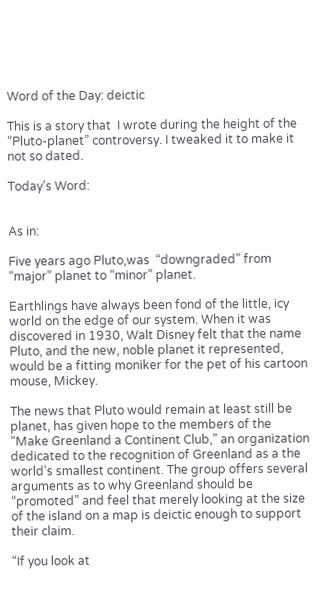Word of the Day: deictic

This is a story that  I wrote during the height of the “Pluto-planet” controversy. I tweaked it to make it not so dated.

Today’s Word:


As in:

Five years ago Pluto,was  “downgraded” from “major” planet to “minor” planet.

Earthlings have always been fond of the little, icy world on the edge of our system. When it was discovered in 1930, Walt Disney felt that the name Pluto, and the new, noble planet it represented, would be a fitting moniker for the pet of his cartoon mouse, Mickey.

The news that Pluto would remain at least still be planet, has given hope to the members of the “Make Greenland a Continent Club,” an organization dedicated to the recognition of Greenland as a the world’s smallest continent. The group offers several arguments as to why Greenland should be “promoted” and feel that merely looking at the size of the island on a map is deictic enough to support their claim.

“If you look at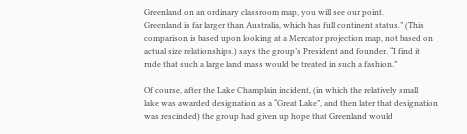Greenland on an ordinary classroom map, you will see our point.
Greenland is far larger than Australia, which has full continent status.” (This
comparison is based upon looking at a Mercator projection map, not based on
actual size relationships.) says the group’s President and founder. “I find it
rude that such a large land mass would be treated in such a fashion.”

Of course, after the Lake Champlain incident, (in which the relatively small
lake was awarded designation as a “Great Lake”, and then later that designation
was rescinded) the group had given up hope that Greenland would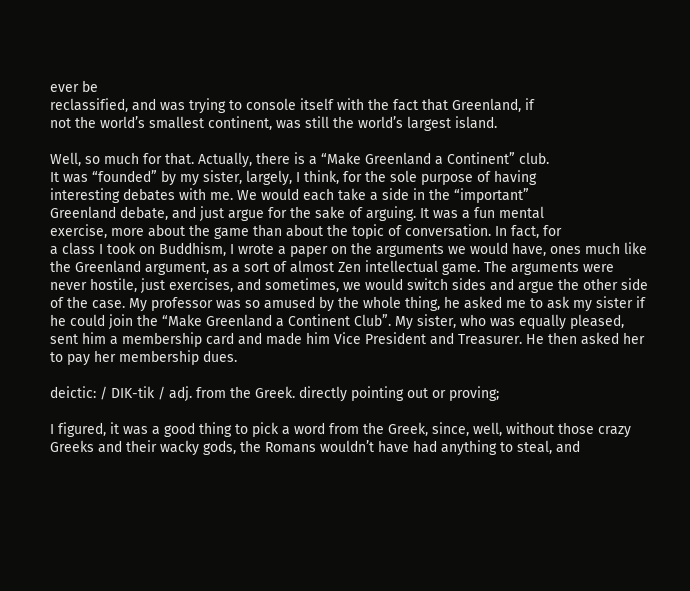ever be
reclassified, and was trying to console itself with the fact that Greenland, if
not the world’s smallest continent, was still the world’s largest island.

Well, so much for that. Actually, there is a “Make Greenland a Continent” club.
It was “founded” by my sister, largely, I think, for the sole purpose of having
interesting debates with me. We would each take a side in the “important”
Greenland debate, and just argue for the sake of arguing. It was a fun mental
exercise, more about the game than about the topic of conversation. In fact, for
a class I took on Buddhism, I wrote a paper on the arguments we would have, ones much like the Greenland argument, as a sort of almost Zen intellectual game. The arguments were never hostile, just exercises, and sometimes, we would switch sides and argue the other side of the case. My professor was so amused by the whole thing, he asked me to ask my sister if he could join the “Make Greenland a Continent Club”. My sister, who was equally pleased, sent him a membership card and made him Vice President and Treasurer. He then asked her to pay her membership dues.

deictic: / DIK-tik / adj. from the Greek. directly pointing out or proving;

I figured, it was a good thing to pick a word from the Greek, since, well, without those crazy Greeks and their wacky gods, the Romans wouldn’t have had anything to steal, and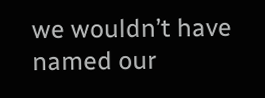we wouldn’t have named our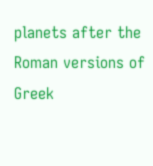planets after the Roman versions of Greek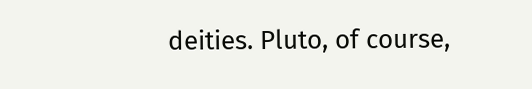deities. Pluto, of course,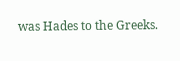was Hades to the Greeks.